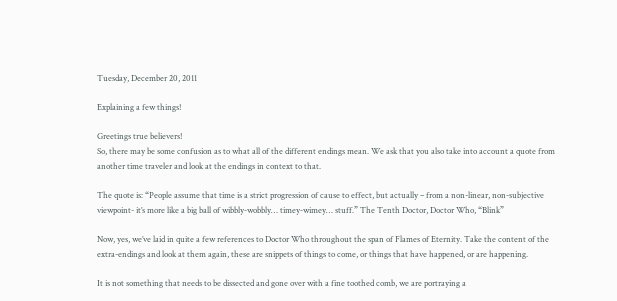Tuesday, December 20, 2011

Explaining a few things!

Greetings true believers!
So, there may be some confusion as to what all of the different endings mean. We ask that you also take into account a quote from another time traveler and look at the endings in context to that.

The quote is: “People assume that time is a strict progression of cause to effect, but actually – from a non-linear, non-subjective viewpoint- it’s more like a big ball of wibbly-wobbly… timey-wimey… stuff.” The Tenth Doctor, Doctor Who, “Blink”

Now, yes, we’ve laid in quite a few references to Doctor Who throughout the span of Flames of Eternity. Take the content of the extra-endings and look at them again, these are snippets of things to come, or things that have happened, or are happening.

It is not something that needs to be dissected and gone over with a fine toothed comb, we are portraying a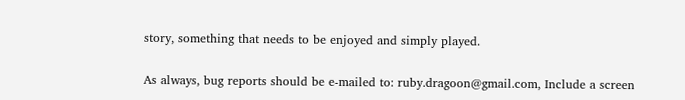story, something that needs to be enjoyed and simply played.

As always, bug reports should be e-mailed to: ruby.dragoon@gmail.com, Include a screen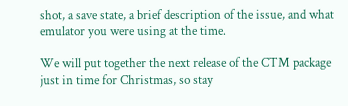shot, a save state, a brief description of the issue, and what emulator you were using at the time.

We will put together the next release of the CTM package just in time for Christmas, so stay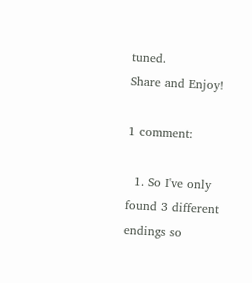tuned.
Share and Enjoy!

1 comment:

  1. So I've only found 3 different endings so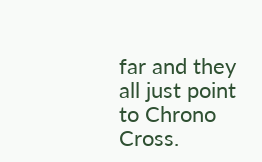far and they all just point to Chrono Cross.